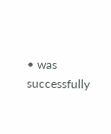• was successfully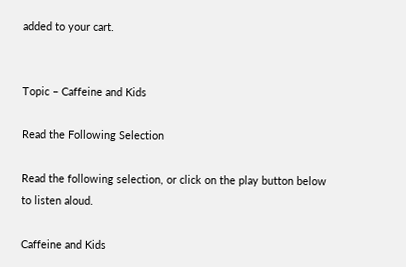added to your cart.


Topic – Caffeine and Kids

Read the Following Selection

Read the following selection, or click on the play button below to listen aloud.

Caffeine and Kids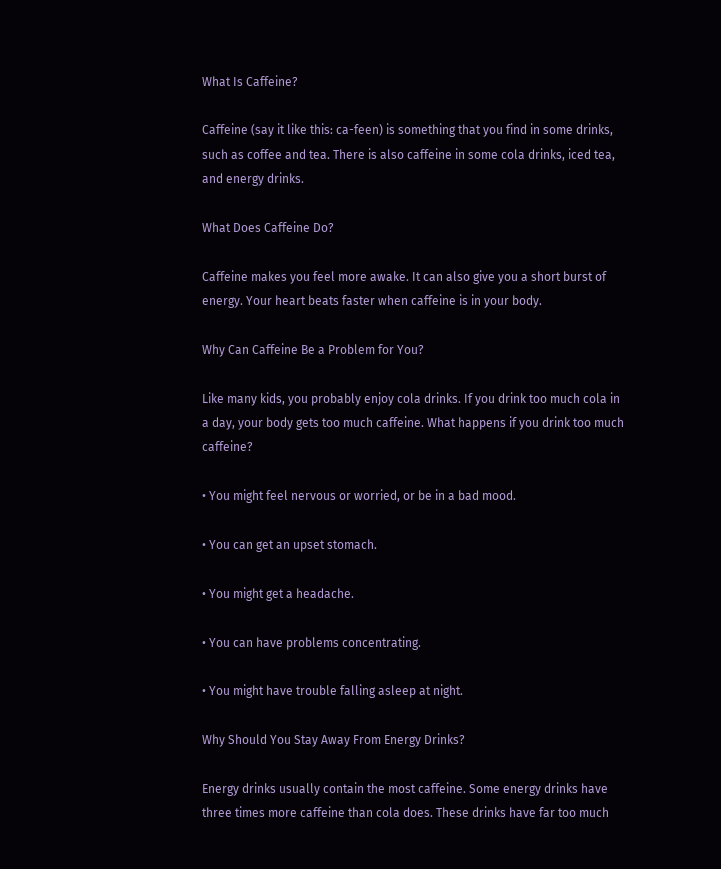What Is Caffeine?

Caffeine (say it like this: ca-feen) is something that you find in some drinks, such as coffee and tea. There is also caffeine in some cola drinks, iced tea, and energy drinks.

What Does Caffeine Do?

Caffeine makes you feel more awake. It can also give you a short burst of energy. Your heart beats faster when caffeine is in your body.

Why Can Caffeine Be a Problem for You?

Like many kids, you probably enjoy cola drinks. If you drink too much cola in a day, your body gets too much caffeine. What happens if you drink too much caffeine?

• You might feel nervous or worried, or be in a bad mood.

• You can get an upset stomach.

• You might get a headache.

• You can have problems concentrating.

• You might have trouble falling asleep at night.

Why Should You Stay Away From Energy Drinks?

Energy drinks usually contain the most caffeine. Some energy drinks have three times more caffeine than cola does. These drinks have far too much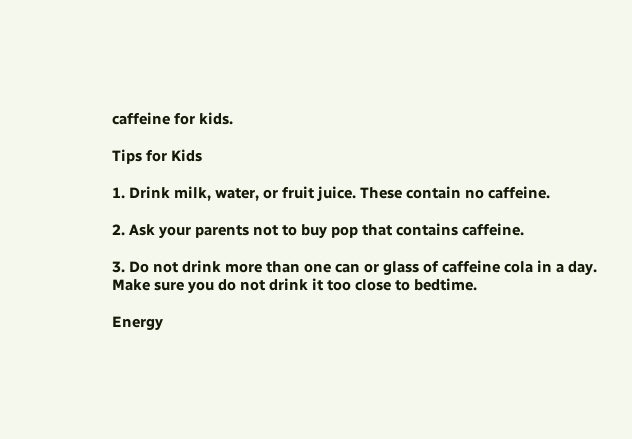caffeine for kids.

Tips for Kids

1. Drink milk, water, or fruit juice. These contain no caffeine.

2. Ask your parents not to buy pop that contains caffeine.

3. Do not drink more than one can or glass of caffeine cola in a day. Make sure you do not drink it too close to bedtime.

Energy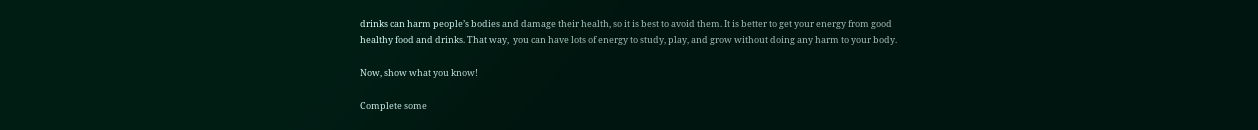drinks can harm people’s bodies and damage their health, so it is best to avoid them. It is better to get your energy from good healthy food and drinks. That way,  you can have lots of energy to study, play, and grow without doing any harm to your body.

Now, show what you know!

Complete some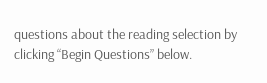questions about the reading selection by clicking “Begin Questions” below.